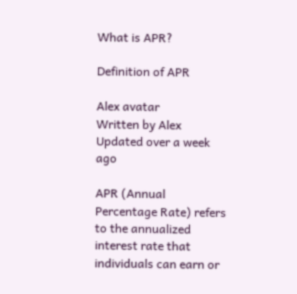What is APR?

Definition of APR

Alex avatar
Written by Alex
Updated over a week ago

APR (Annual Percentage Rate) refers to the annualized interest rate that individuals can earn or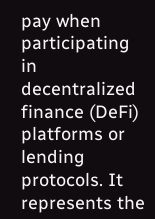pay when participating in decentralized finance (DeFi) platforms or lending protocols. It represents the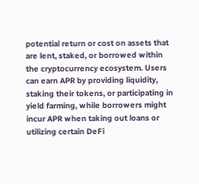potential return or cost on assets that are lent, staked, or borrowed within the cryptocurrency ecosystem. Users can earn APR by providing liquidity, staking their tokens, or participating in yield farming, while borrowers might incur APR when taking out loans or utilizing certain DeFi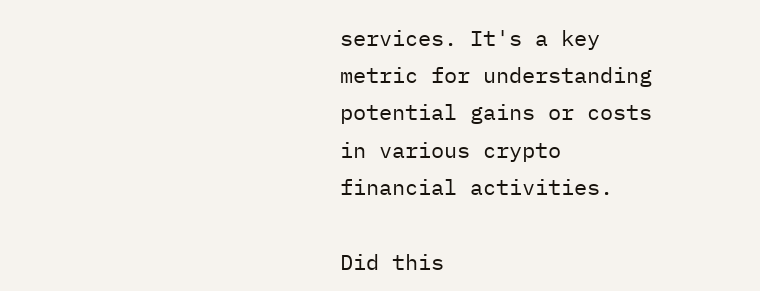services. It's a key metric for understanding potential gains or costs in various crypto financial activities.

Did this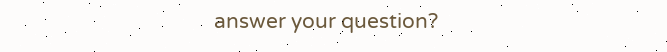answer your question?